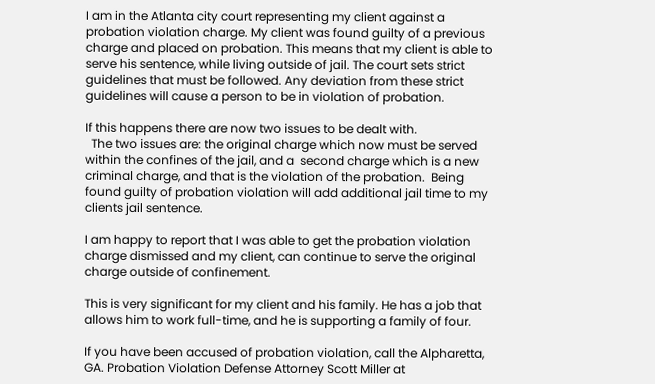I am in the Atlanta city court representing my client against a probation violation charge. My client was found guilty of a previous charge and placed on probation. This means that my client is able to serve his sentence, while living outside of jail. The court sets strict guidelines that must be followed. Any deviation from these strict guidelines will cause a person to be in violation of probation.

If this happens there are now two issues to be dealt with.
  The two issues are: the original charge which now must be served within the confines of the jail, and a  second charge which is a new criminal charge, and that is the violation of the probation.  Being found guilty of probation violation will add additional jail time to my clients jail sentence.

I am happy to report that I was able to get the probation violation charge dismissed and my client, can continue to serve the original charge outside of confinement.

This is very significant for my client and his family. He has a job that allows him to work full-time, and he is supporting a family of four.

If you have been accused of probation violation, call the Alpharetta, GA. Probation Violation Defense Attorney Scott Miller at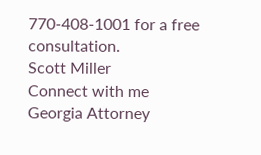770-408-1001 for a free consultation.
Scott Miller
Connect with me
Georgia Attorney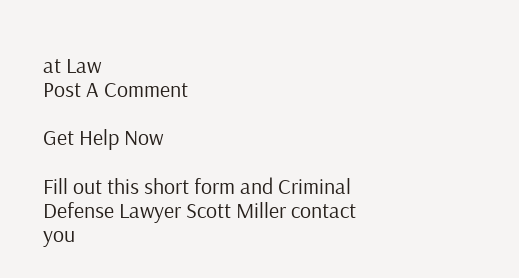at Law
Post A Comment

Get Help Now

Fill out this short form and Criminal Defense Lawyer Scott Miller contact you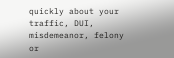quickly about your traffic, DUI, misdemeanor, felony or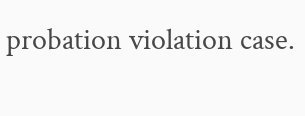probation violation case.